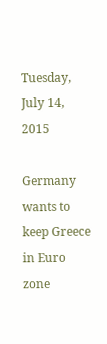Tuesday, July 14, 2015

Germany wants to keep Greece in Euro zone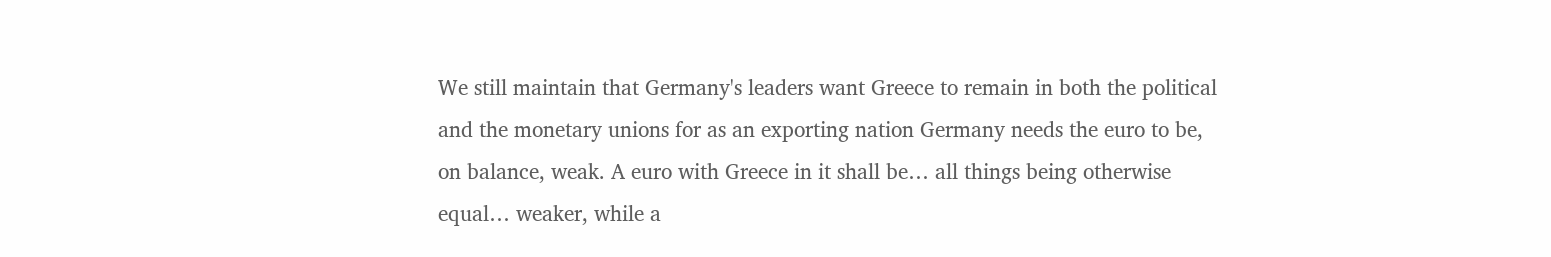We still maintain that Germany's leaders want Greece to remain in both the political and the monetary unions for as an exporting nation Germany needs the euro to be, on balance, weak. A euro with Greece in it shall be… all things being otherwise equal… weaker, while a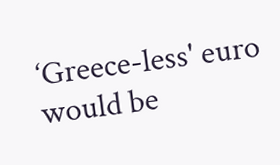‘Greece-less' euro would be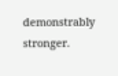demonstrably stronger.